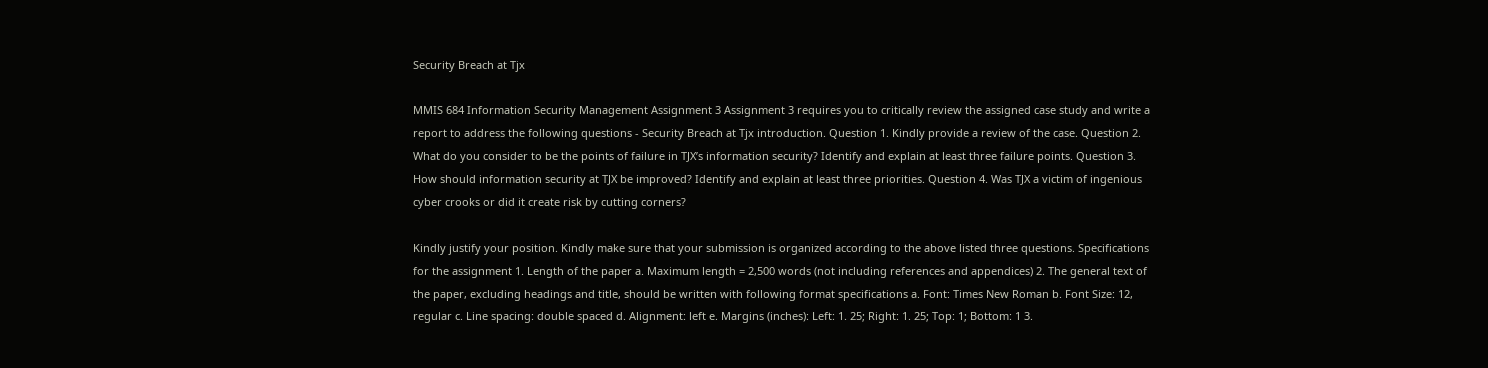Security Breach at Tjx

MMIS 684 Information Security Management Assignment 3 Assignment 3 requires you to critically review the assigned case study and write a report to address the following questions - Security Breach at Tjx introduction. Question 1. Kindly provide a review of the case. Question 2. What do you consider to be the points of failure in TJX’s information security? Identify and explain at least three failure points. Question 3. How should information security at TJX be improved? Identify and explain at least three priorities. Question 4. Was TJX a victim of ingenious cyber crooks or did it create risk by cutting corners?

Kindly justify your position. Kindly make sure that your submission is organized according to the above listed three questions. Specifications for the assignment 1. Length of the paper a. Maximum length = 2,500 words (not including references and appendices) 2. The general text of the paper, excluding headings and title, should be written with following format specifications a. Font: Times New Roman b. Font Size: 12, regular c. Line spacing: double spaced d. Alignment: left e. Margins (inches): Left: 1. 25; Right: 1. 25; Top: 1; Bottom: 1 3.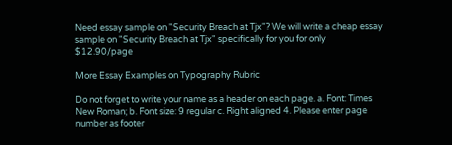Need essay sample on "Security Breach at Tjx"? We will write a cheap essay sample on "Security Breach at Tjx" specifically for you for only $12.90/page

More Essay Examples on Typography Rubric

Do not forget to write your name as a header on each page. a. Font: Times New Roman; b. Font size: 9 regular c. Right aligned 4. Please enter page number as footer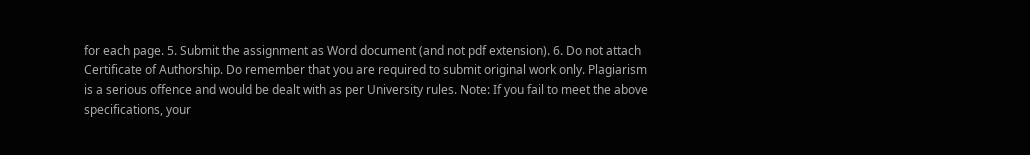for each page. 5. Submit the assignment as Word document (and not pdf extension). 6. Do not attach Certificate of Authorship. Do remember that you are required to submit original work only. Plagiarism is a serious offence and would be dealt with as per University rules. Note: If you fail to meet the above specifications, your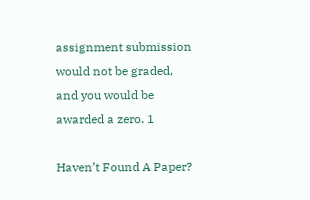assignment submission would not be graded, and you would be awarded a zero. 1

Haven’t Found A Paper?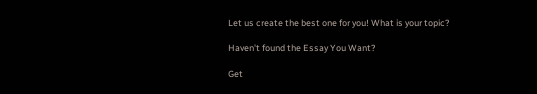Let us create the best one for you! What is your topic?

Haven't found the Essay You Want?

Get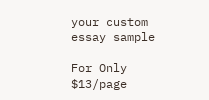your custom essay sample

For Only $13/page